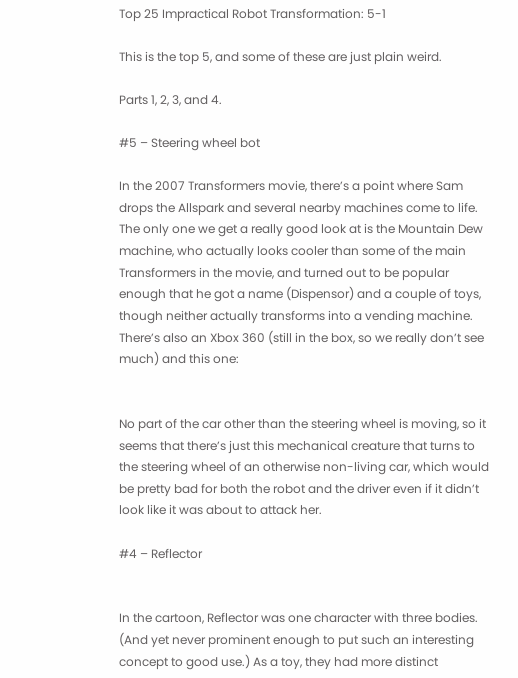Top 25 Impractical Robot Transformation: 5-1

This is the top 5, and some of these are just plain weird.

Parts 1, 2, 3, and 4.

#5 – Steering wheel bot

In the 2007 Transformers movie, there’s a point where Sam drops the Allspark and several nearby machines come to life. The only one we get a really good look at is the Mountain Dew machine, who actually looks cooler than some of the main Transformers in the movie, and turned out to be popular enough that he got a name (Dispensor) and a couple of toys, though neither actually transforms into a vending machine. There’s also an Xbox 360 (still in the box, so we really don’t see much) and this one:


No part of the car other than the steering wheel is moving, so it seems that there’s just this mechanical creature that turns to the steering wheel of an otherwise non-living car, which would be pretty bad for both the robot and the driver even if it didn’t look like it was about to attack her.

#4 – Reflector


In the cartoon, Reflector was one character with three bodies. (And yet never prominent enough to put such an interesting concept to good use.) As a toy, they had more distinct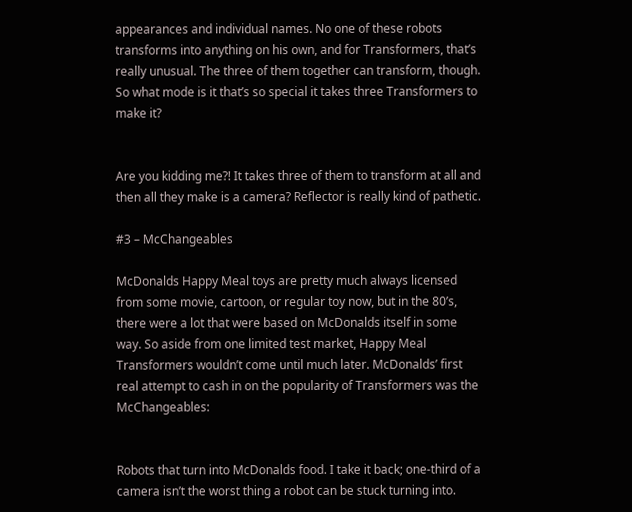appearances and individual names. No one of these robots transforms into anything on his own, and for Transformers, that’s really unusual. The three of them together can transform, though. So what mode is it that’s so special it takes three Transformers to make it?


Are you kidding me?! It takes three of them to transform at all and then all they make is a camera? Reflector is really kind of pathetic.

#3 – McChangeables

McDonalds Happy Meal toys are pretty much always licensed from some movie, cartoon, or regular toy now, but in the 80’s, there were a lot that were based on McDonalds itself in some way. So aside from one limited test market, Happy Meal Transformers wouldn’t come until much later. McDonalds’ first real attempt to cash in on the popularity of Transformers was the McChangeables:


Robots that turn into McDonalds food. I take it back; one-third of a camera isn’t the worst thing a robot can be stuck turning into.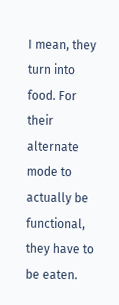I mean, they turn into food. For their alternate mode to actually be functional, they have to be eaten.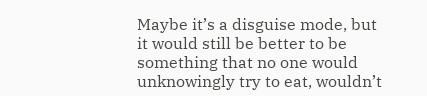Maybe it’s a disguise mode, but it would still be better to be something that no one would unknowingly try to eat, wouldn’t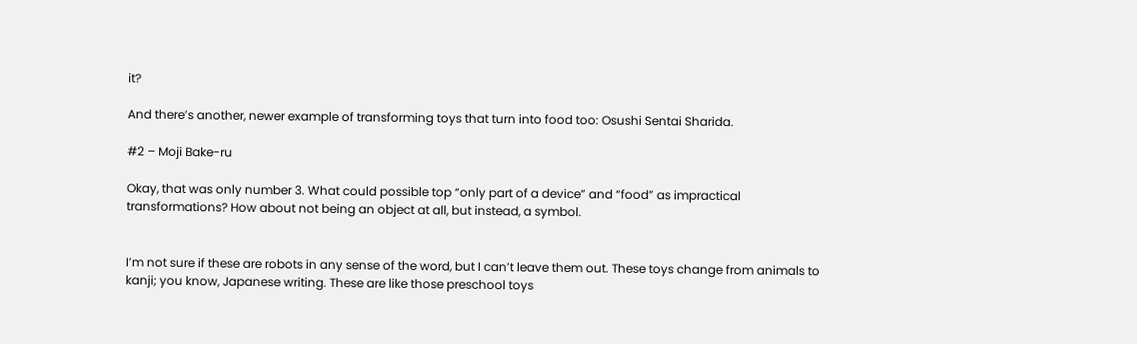it?

And there’s another, newer example of transforming toys that turn into food too: Osushi Sentai Sharida.

#2 – Moji Bake-ru

Okay, that was only number 3. What could possible top “only part of a device” and “food” as impractical transformations? How about not being an object at all, but instead, a symbol.


I’m not sure if these are robots in any sense of the word, but I can’t leave them out. These toys change from animals to kanji; you know, Japanese writing. These are like those preschool toys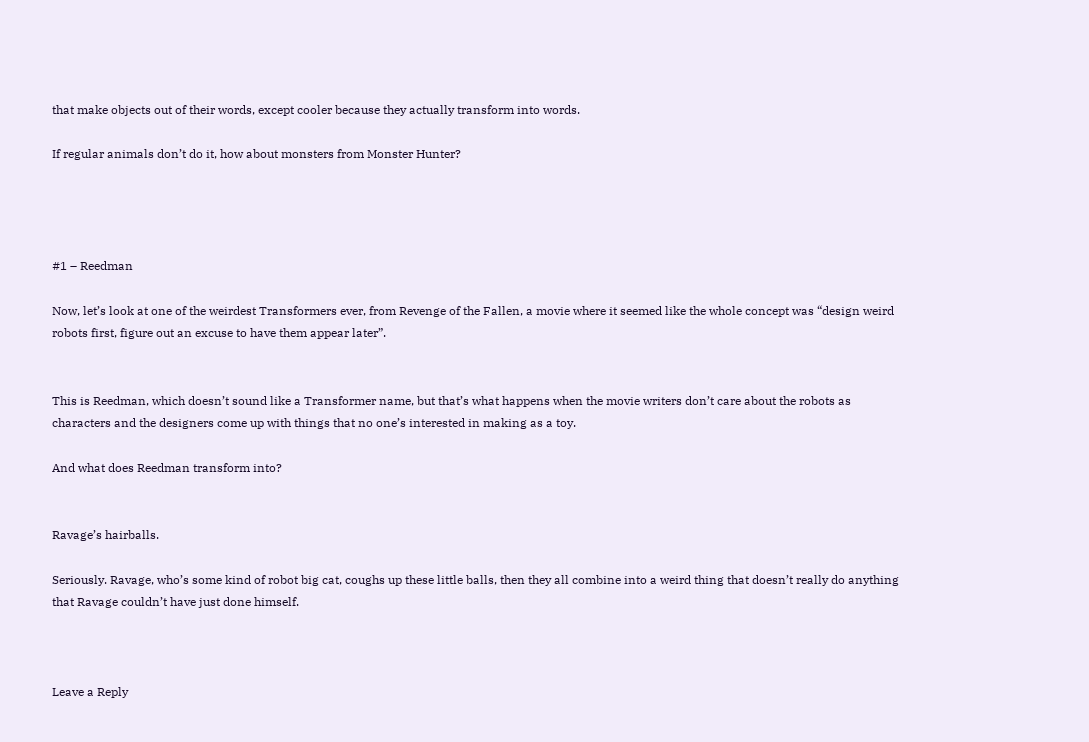that make objects out of their words, except cooler because they actually transform into words.

If regular animals don’t do it, how about monsters from Monster Hunter?




#1 – Reedman

Now, let’s look at one of the weirdest Transformers ever, from Revenge of the Fallen, a movie where it seemed like the whole concept was “design weird robots first, figure out an excuse to have them appear later”.


This is Reedman, which doesn’t sound like a Transformer name, but that’s what happens when the movie writers don’t care about the robots as characters and the designers come up with things that no one’s interested in making as a toy.

And what does Reedman transform into?


Ravage’s hairballs.

Seriously. Ravage, who’s some kind of robot big cat, coughs up these little balls, then they all combine into a weird thing that doesn’t really do anything that Ravage couldn’t have just done himself.



Leave a Reply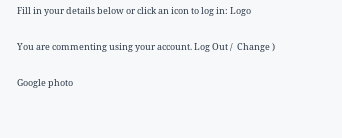Fill in your details below or click an icon to log in: Logo

You are commenting using your account. Log Out /  Change )

Google photo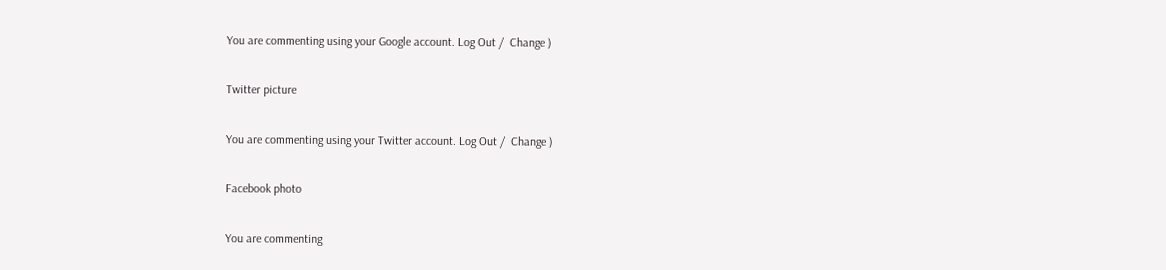You are commenting using your Google account. Log Out /  Change )

Twitter picture

You are commenting using your Twitter account. Log Out /  Change )

Facebook photo

You are commenting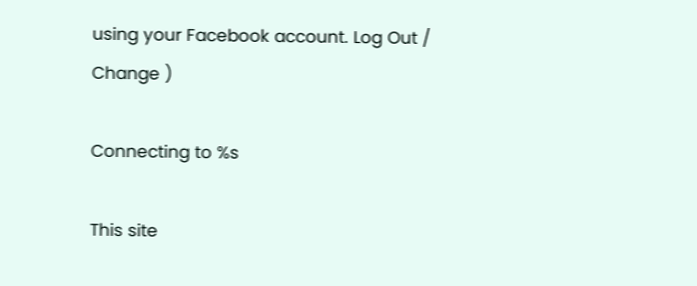using your Facebook account. Log Out /  Change )

Connecting to %s

This site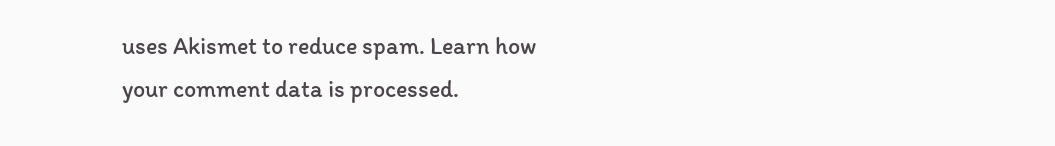uses Akismet to reduce spam. Learn how your comment data is processed.